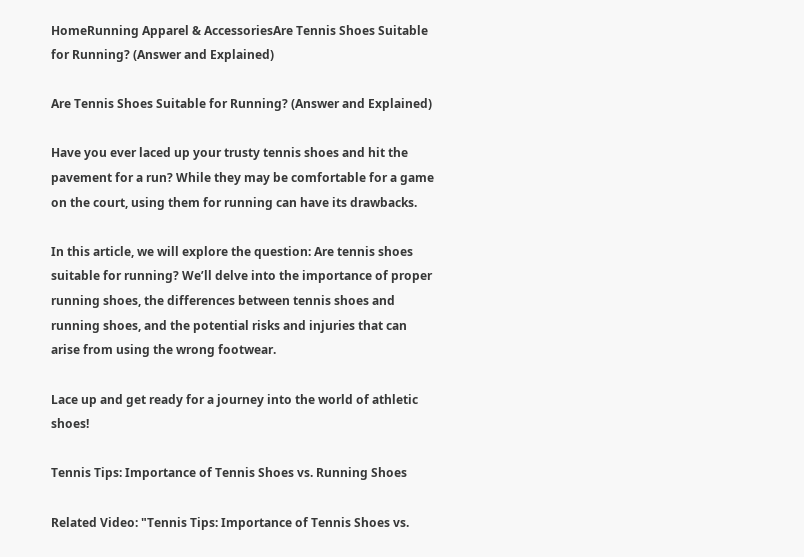HomeRunning Apparel & AccessoriesAre Tennis Shoes Suitable for Running? (Answer and Explained)

Are Tennis Shoes Suitable for Running? (Answer and Explained)

Have you ever laced up your trusty tennis shoes and hit the pavement for a run? While they may be comfortable for a game on the court, using them for running can have its drawbacks.

In this article, we will explore the question: Are tennis shoes suitable for running? We’ll delve into the importance of proper running shoes, the differences between tennis shoes and running shoes, and the potential risks and injuries that can arise from using the wrong footwear.

Lace up and get ready for a journey into the world of athletic shoes!

Tennis Tips: Importance of Tennis Shoes vs. Running Shoes

Related Video: "Tennis Tips: Importance of Tennis Shoes vs.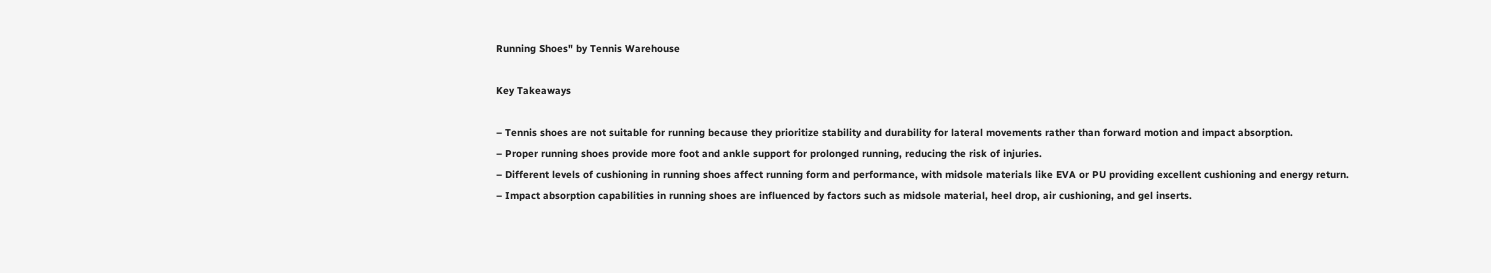Running Shoes" by Tennis Warehouse

Key Takeaways

– Tennis shoes are not suitable for running because they prioritize stability and durability for lateral movements rather than forward motion and impact absorption.
– Proper running shoes provide more foot and ankle support for prolonged running, reducing the risk of injuries.
– Different levels of cushioning in running shoes affect running form and performance, with midsole materials like EVA or PU providing excellent cushioning and energy return.
– Impact absorption capabilities in running shoes are influenced by factors such as midsole material, heel drop, air cushioning, and gel inserts.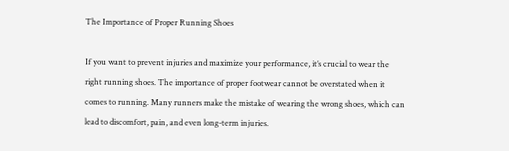The Importance of Proper Running Shoes

If you want to prevent injuries and maximize your performance, it’s crucial to wear the right running shoes. The importance of proper footwear cannot be overstated when it comes to running. Many runners make the mistake of wearing the wrong shoes, which can lead to discomfort, pain, and even long-term injuries.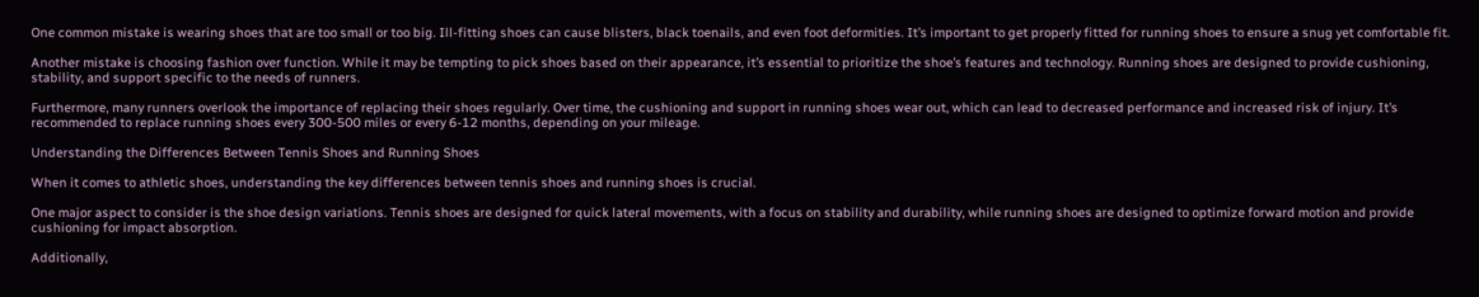One common mistake is wearing shoes that are too small or too big. Ill-fitting shoes can cause blisters, black toenails, and even foot deformities. It’s important to get properly fitted for running shoes to ensure a snug yet comfortable fit.

Another mistake is choosing fashion over function. While it may be tempting to pick shoes based on their appearance, it’s essential to prioritize the shoe’s features and technology. Running shoes are designed to provide cushioning, stability, and support specific to the needs of runners.

Furthermore, many runners overlook the importance of replacing their shoes regularly. Over time, the cushioning and support in running shoes wear out, which can lead to decreased performance and increased risk of injury. It’s recommended to replace running shoes every 300-500 miles or every 6-12 months, depending on your mileage.

Understanding the Differences Between Tennis Shoes and Running Shoes

When it comes to athletic shoes, understanding the key differences between tennis shoes and running shoes is crucial.

One major aspect to consider is the shoe design variations. Tennis shoes are designed for quick lateral movements, with a focus on stability and durability, while running shoes are designed to optimize forward motion and provide cushioning for impact absorption.

Additionally,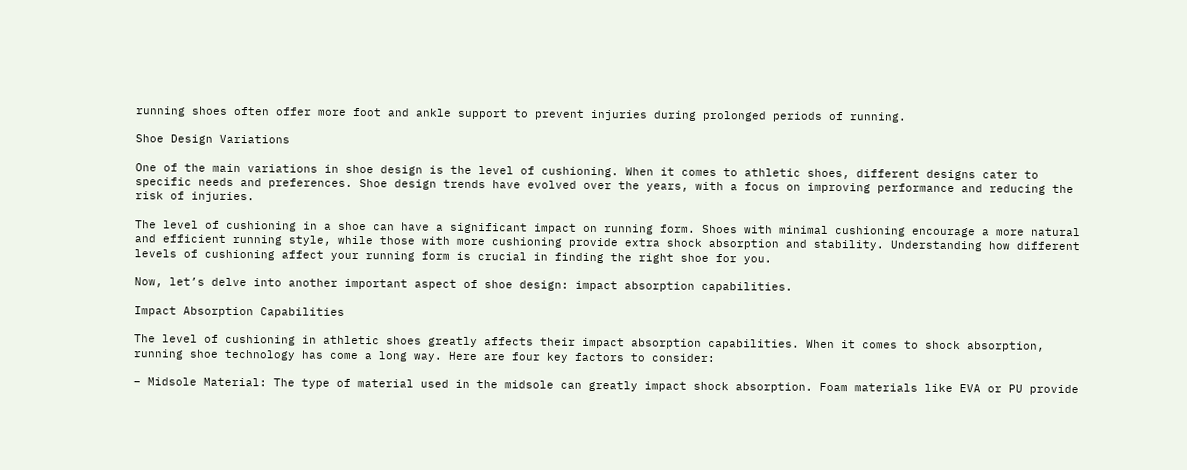running shoes often offer more foot and ankle support to prevent injuries during prolonged periods of running.

Shoe Design Variations

One of the main variations in shoe design is the level of cushioning. When it comes to athletic shoes, different designs cater to specific needs and preferences. Shoe design trends have evolved over the years, with a focus on improving performance and reducing the risk of injuries.

The level of cushioning in a shoe can have a significant impact on running form. Shoes with minimal cushioning encourage a more natural and efficient running style, while those with more cushioning provide extra shock absorption and stability. Understanding how different levels of cushioning affect your running form is crucial in finding the right shoe for you.

Now, let’s delve into another important aspect of shoe design: impact absorption capabilities.

Impact Absorption Capabilities

The level of cushioning in athletic shoes greatly affects their impact absorption capabilities. When it comes to shock absorption, running shoe technology has come a long way. Here are four key factors to consider:

– Midsole Material: The type of material used in the midsole can greatly impact shock absorption. Foam materials like EVA or PU provide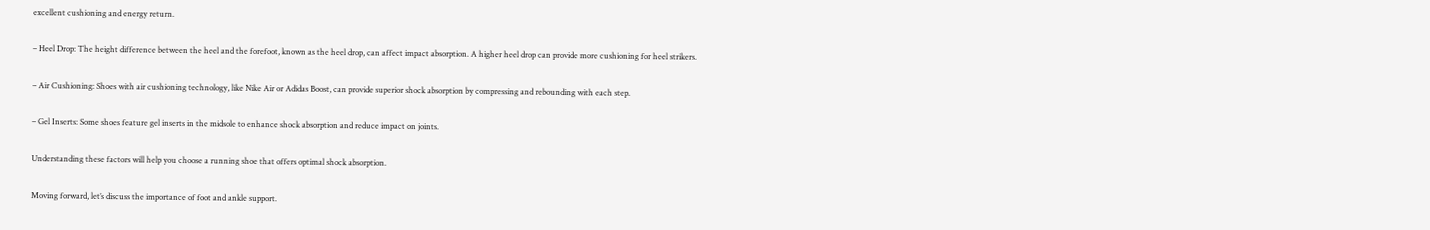excellent cushioning and energy return.

– Heel Drop: The height difference between the heel and the forefoot, known as the heel drop, can affect impact absorption. A higher heel drop can provide more cushioning for heel strikers.

– Air Cushioning: Shoes with air cushioning technology, like Nike Air or Adidas Boost, can provide superior shock absorption by compressing and rebounding with each step.

– Gel Inserts: Some shoes feature gel inserts in the midsole to enhance shock absorption and reduce impact on joints.

Understanding these factors will help you choose a running shoe that offers optimal shock absorption.

Moving forward, let’s discuss the importance of foot and ankle support.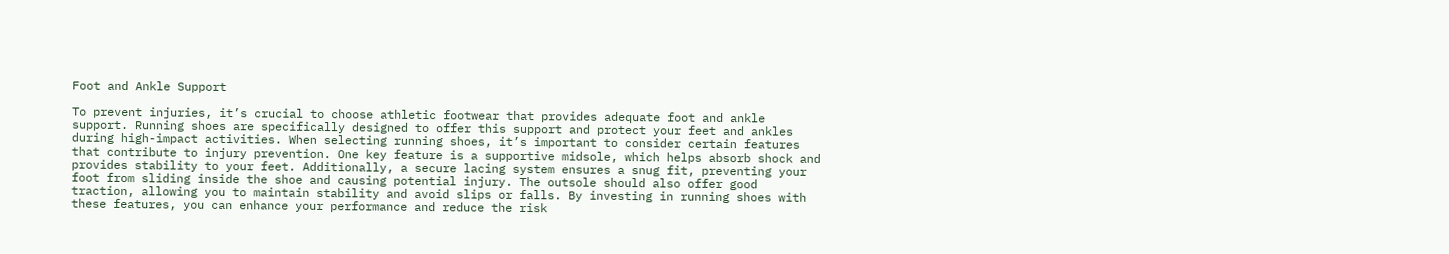Foot and Ankle Support

To prevent injuries, it’s crucial to choose athletic footwear that provides adequate foot and ankle support. Running shoes are specifically designed to offer this support and protect your feet and ankles during high-impact activities. When selecting running shoes, it’s important to consider certain features that contribute to injury prevention. One key feature is a supportive midsole, which helps absorb shock and provides stability to your feet. Additionally, a secure lacing system ensures a snug fit, preventing your foot from sliding inside the shoe and causing potential injury. The outsole should also offer good traction, allowing you to maintain stability and avoid slips or falls. By investing in running shoes with these features, you can enhance your performance and reduce the risk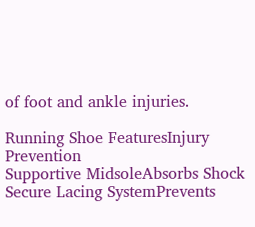of foot and ankle injuries.

Running Shoe FeaturesInjury Prevention
Supportive MidsoleAbsorbs Shock
Secure Lacing SystemPrevents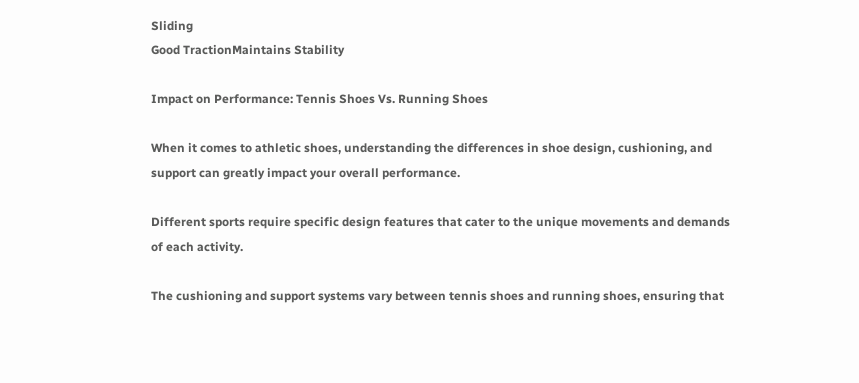Sliding
Good TractionMaintains Stability

Impact on Performance: Tennis Shoes Vs. Running Shoes

When it comes to athletic shoes, understanding the differences in shoe design, cushioning, and support can greatly impact your overall performance.

Different sports require specific design features that cater to the unique movements and demands of each activity.

The cushioning and support systems vary between tennis shoes and running shoes, ensuring that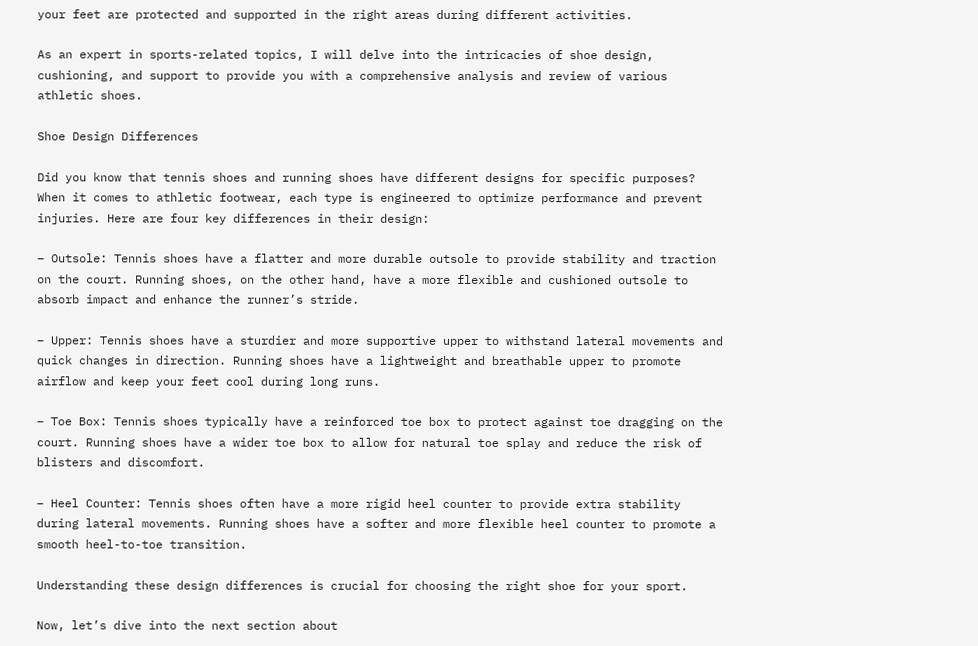your feet are protected and supported in the right areas during different activities.

As an expert in sports-related topics, I will delve into the intricacies of shoe design, cushioning, and support to provide you with a comprehensive analysis and review of various athletic shoes.

Shoe Design Differences

Did you know that tennis shoes and running shoes have different designs for specific purposes? When it comes to athletic footwear, each type is engineered to optimize performance and prevent injuries. Here are four key differences in their design:

– Outsole: Tennis shoes have a flatter and more durable outsole to provide stability and traction on the court. Running shoes, on the other hand, have a more flexible and cushioned outsole to absorb impact and enhance the runner’s stride.

– Upper: Tennis shoes have a sturdier and more supportive upper to withstand lateral movements and quick changes in direction. Running shoes have a lightweight and breathable upper to promote airflow and keep your feet cool during long runs.

– Toe Box: Tennis shoes typically have a reinforced toe box to protect against toe dragging on the court. Running shoes have a wider toe box to allow for natural toe splay and reduce the risk of blisters and discomfort.

– Heel Counter: Tennis shoes often have a more rigid heel counter to provide extra stability during lateral movements. Running shoes have a softer and more flexible heel counter to promote a smooth heel-to-toe transition.

Understanding these design differences is crucial for choosing the right shoe for your sport.

Now, let’s dive into the next section about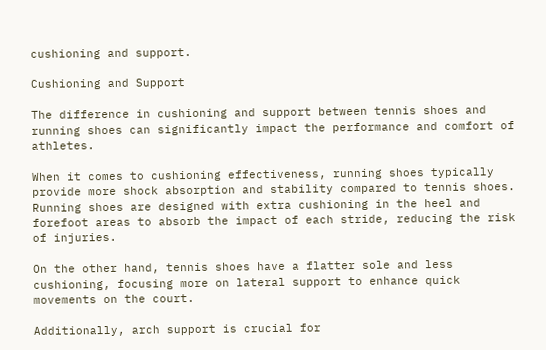cushioning and support.

Cushioning and Support

The difference in cushioning and support between tennis shoes and running shoes can significantly impact the performance and comfort of athletes.

When it comes to cushioning effectiveness, running shoes typically provide more shock absorption and stability compared to tennis shoes. Running shoes are designed with extra cushioning in the heel and forefoot areas to absorb the impact of each stride, reducing the risk of injuries.

On the other hand, tennis shoes have a flatter sole and less cushioning, focusing more on lateral support to enhance quick movements on the court.

Additionally, arch support is crucial for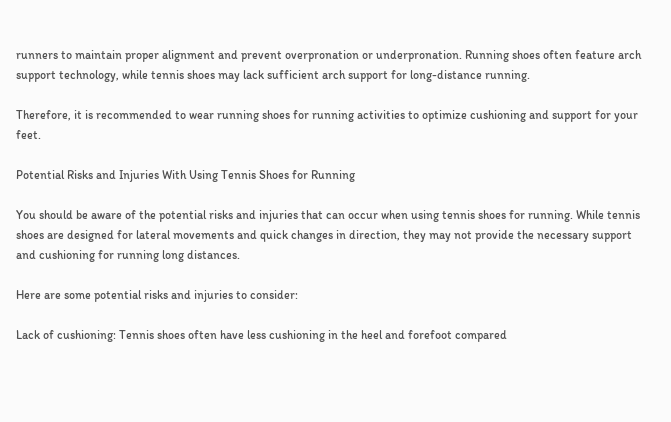runners to maintain proper alignment and prevent overpronation or underpronation. Running shoes often feature arch support technology, while tennis shoes may lack sufficient arch support for long-distance running.

Therefore, it is recommended to wear running shoes for running activities to optimize cushioning and support for your feet.

Potential Risks and Injuries With Using Tennis Shoes for Running

You should be aware of the potential risks and injuries that can occur when using tennis shoes for running. While tennis shoes are designed for lateral movements and quick changes in direction, they may not provide the necessary support and cushioning for running long distances.

Here are some potential risks and injuries to consider:

Lack of cushioning: Tennis shoes often have less cushioning in the heel and forefoot compared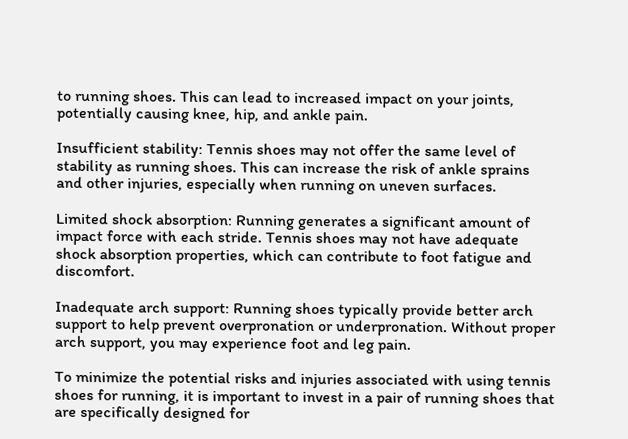to running shoes. This can lead to increased impact on your joints, potentially causing knee, hip, and ankle pain.

Insufficient stability: Tennis shoes may not offer the same level of stability as running shoes. This can increase the risk of ankle sprains and other injuries, especially when running on uneven surfaces.

Limited shock absorption: Running generates a significant amount of impact force with each stride. Tennis shoes may not have adequate shock absorption properties, which can contribute to foot fatigue and discomfort.

Inadequate arch support: Running shoes typically provide better arch support to help prevent overpronation or underpronation. Without proper arch support, you may experience foot and leg pain.

To minimize the potential risks and injuries associated with using tennis shoes for running, it is important to invest in a pair of running shoes that are specifically designed for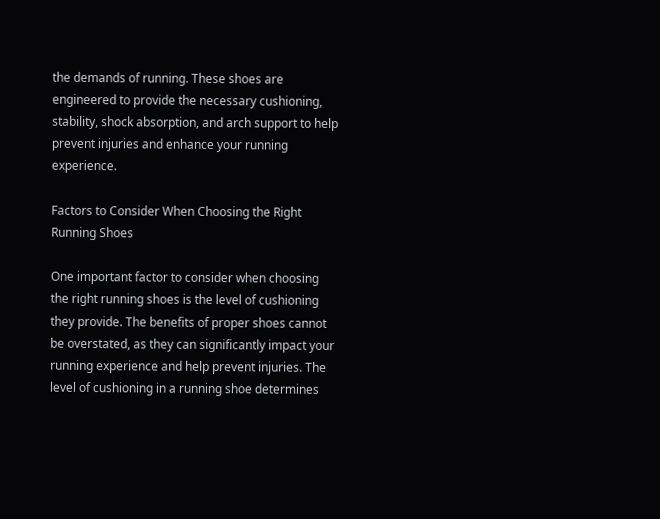the demands of running. These shoes are engineered to provide the necessary cushioning, stability, shock absorption, and arch support to help prevent injuries and enhance your running experience.

Factors to Consider When Choosing the Right Running Shoes

One important factor to consider when choosing the right running shoes is the level of cushioning they provide. The benefits of proper shoes cannot be overstated, as they can significantly impact your running experience and help prevent injuries. The level of cushioning in a running shoe determines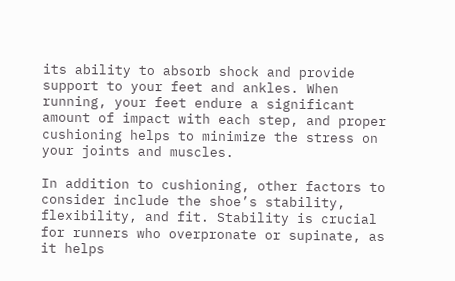its ability to absorb shock and provide support to your feet and ankles. When running, your feet endure a significant amount of impact with each step, and proper cushioning helps to minimize the stress on your joints and muscles.

In addition to cushioning, other factors to consider include the shoe’s stability, flexibility, and fit. Stability is crucial for runners who overpronate or supinate, as it helps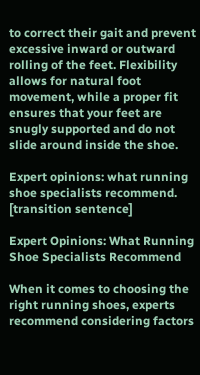to correct their gait and prevent excessive inward or outward rolling of the feet. Flexibility allows for natural foot movement, while a proper fit ensures that your feet are snugly supported and do not slide around inside the shoe.

Expert opinions: what running shoe specialists recommend. [transition sentence]

Expert Opinions: What Running Shoe Specialists Recommend

When it comes to choosing the right running shoes, experts recommend considering factors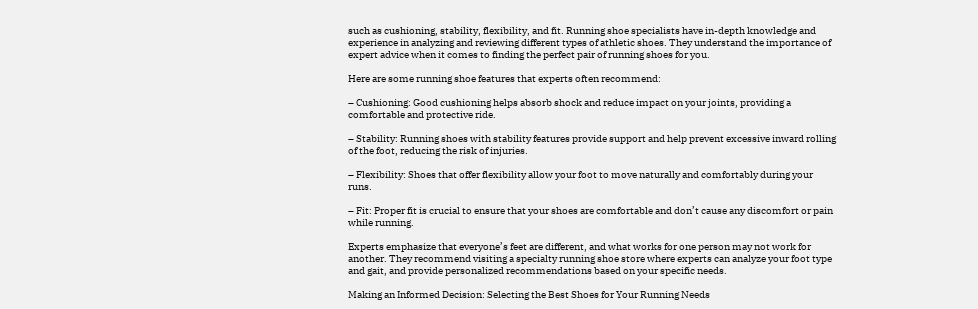such as cushioning, stability, flexibility, and fit. Running shoe specialists have in-depth knowledge and experience in analyzing and reviewing different types of athletic shoes. They understand the importance of expert advice when it comes to finding the perfect pair of running shoes for you.

Here are some running shoe features that experts often recommend:

– Cushioning: Good cushioning helps absorb shock and reduce impact on your joints, providing a comfortable and protective ride.

– Stability: Running shoes with stability features provide support and help prevent excessive inward rolling of the foot, reducing the risk of injuries.

– Flexibility: Shoes that offer flexibility allow your foot to move naturally and comfortably during your runs.

– Fit: Proper fit is crucial to ensure that your shoes are comfortable and don’t cause any discomfort or pain while running.

Experts emphasize that everyone’s feet are different, and what works for one person may not work for another. They recommend visiting a specialty running shoe store where experts can analyze your foot type and gait, and provide personalized recommendations based on your specific needs.

Making an Informed Decision: Selecting the Best Shoes for Your Running Needs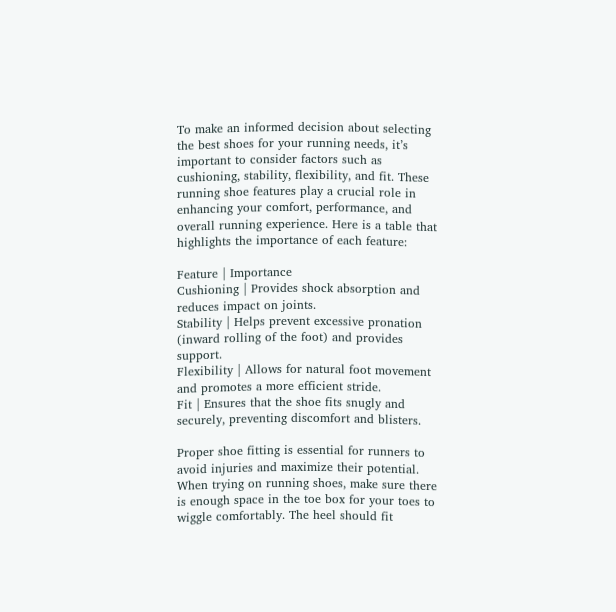To make an informed decision about selecting the best shoes for your running needs, it’s important to consider factors such as cushioning, stability, flexibility, and fit. These running shoe features play a crucial role in enhancing your comfort, performance, and overall running experience. Here is a table that highlights the importance of each feature:

Feature | Importance
Cushioning | Provides shock absorption and reduces impact on joints.
Stability | Helps prevent excessive pronation (inward rolling of the foot) and provides support.
Flexibility | Allows for natural foot movement and promotes a more efficient stride.
Fit | Ensures that the shoe fits snugly and securely, preventing discomfort and blisters.

Proper shoe fitting is essential for runners to avoid injuries and maximize their potential. When trying on running shoes, make sure there is enough space in the toe box for your toes to wiggle comfortably. The heel should fit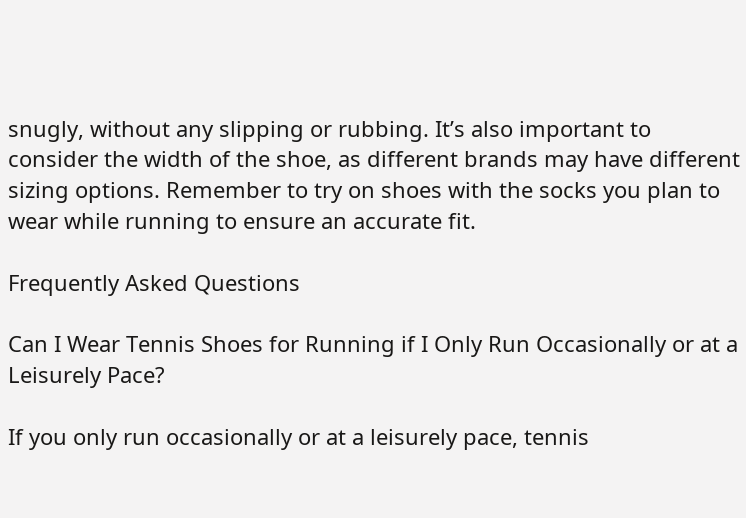snugly, without any slipping or rubbing. It’s also important to consider the width of the shoe, as different brands may have different sizing options. Remember to try on shoes with the socks you plan to wear while running to ensure an accurate fit.

Frequently Asked Questions

Can I Wear Tennis Shoes for Running if I Only Run Occasionally or at a Leisurely Pace?

If you only run occasionally or at a leisurely pace, tennis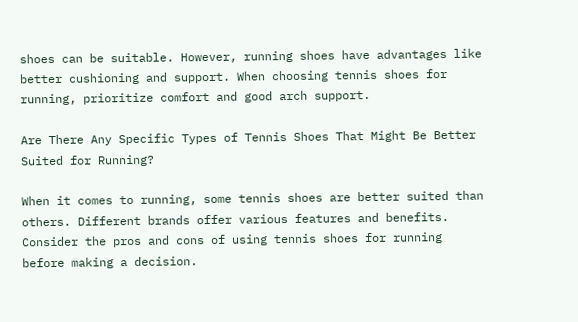shoes can be suitable. However, running shoes have advantages like better cushioning and support. When choosing tennis shoes for running, prioritize comfort and good arch support.

Are There Any Specific Types of Tennis Shoes That Might Be Better Suited for Running?

When it comes to running, some tennis shoes are better suited than others. Different brands offer various features and benefits. Consider the pros and cons of using tennis shoes for running before making a decision.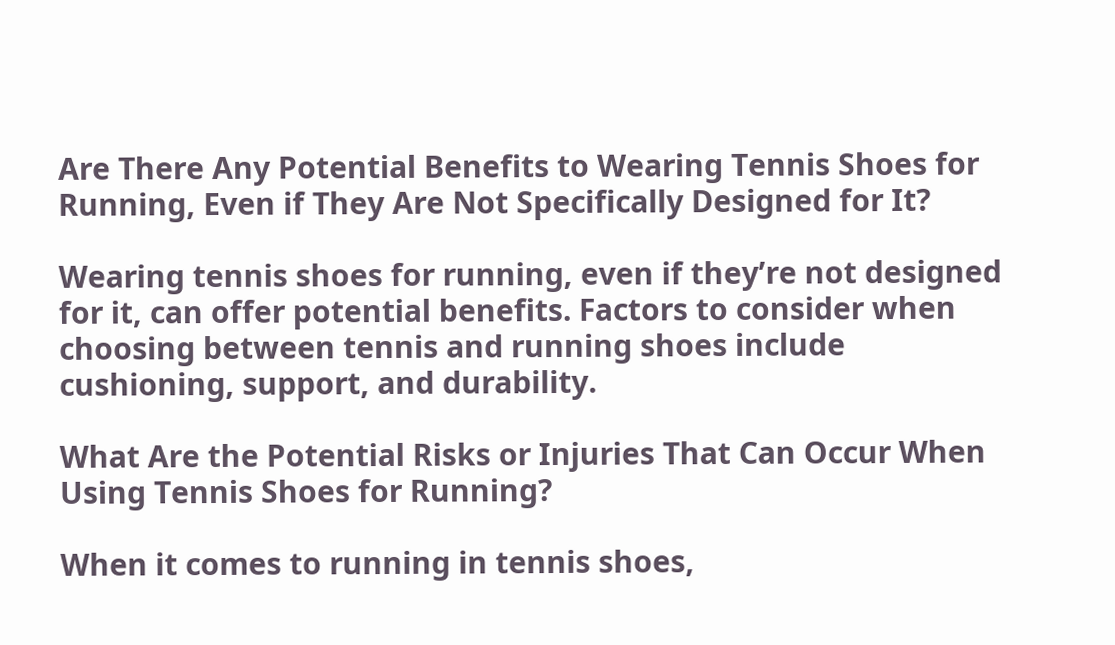Are There Any Potential Benefits to Wearing Tennis Shoes for Running, Even if They Are Not Specifically Designed for It?

Wearing tennis shoes for running, even if they’re not designed for it, can offer potential benefits. Factors to consider when choosing between tennis and running shoes include cushioning, support, and durability.

What Are the Potential Risks or Injuries That Can Occur When Using Tennis Shoes for Running?

When it comes to running in tennis shoes,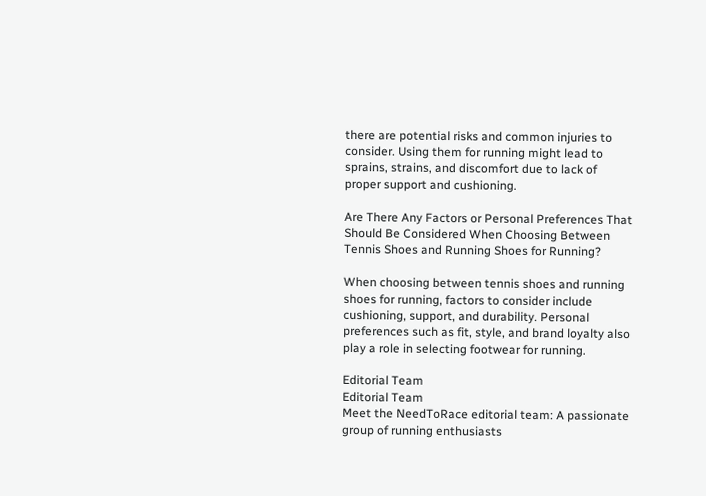there are potential risks and common injuries to consider. Using them for running might lead to sprains, strains, and discomfort due to lack of proper support and cushioning.

Are There Any Factors or Personal Preferences That Should Be Considered When Choosing Between Tennis Shoes and Running Shoes for Running?

When choosing between tennis shoes and running shoes for running, factors to consider include cushioning, support, and durability. Personal preferences such as fit, style, and brand loyalty also play a role in selecting footwear for running.

Editorial Team
Editorial Team
Meet the NeedToRace editorial team: A passionate group of running enthusiasts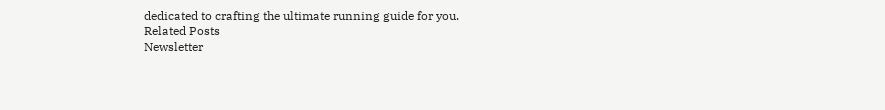dedicated to crafting the ultimate running guide for you.
Related Posts
Newsletter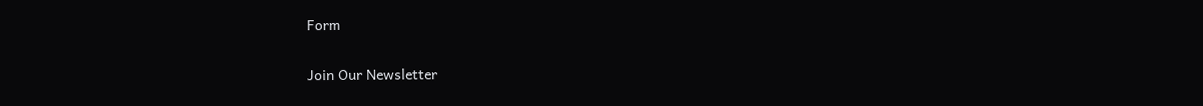Form

Join Our Newsletter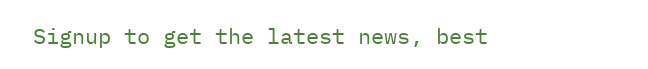Signup to get the latest news, best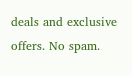deals and exclusive offers. No spam.